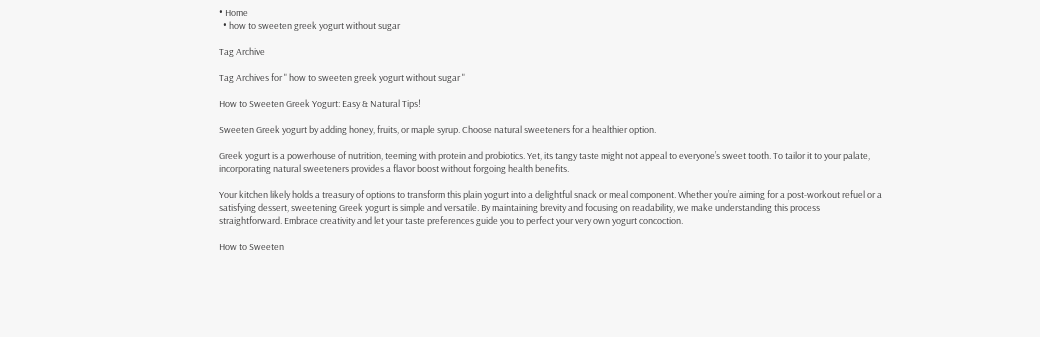• Home
  • how to sweeten greek yogurt without sugar

Tag Archive

Tag Archives for " how to sweeten greek yogurt without sugar "

How to Sweeten Greek Yogurt: Easy & Natural Tips!

Sweeten Greek yogurt by adding honey, fruits, or maple syrup. Choose natural sweeteners for a healthier option.

Greek yogurt is a powerhouse of nutrition, teeming with protein and probiotics. Yet, its tangy taste might not appeal to everyone’s sweet tooth. To tailor it to your palate, incorporating natural sweeteners provides a flavor boost without forgoing health benefits.

Your kitchen likely holds a treasury of options to transform this plain yogurt into a delightful snack or meal component. Whether you’re aiming for a post-workout refuel or a satisfying dessert, sweetening Greek yogurt is simple and versatile. By maintaining brevity and focusing on readability, we make understanding this process straightforward. Embrace creativity and let your taste preferences guide you to perfect your very own yogurt concoction.

How to Sweeten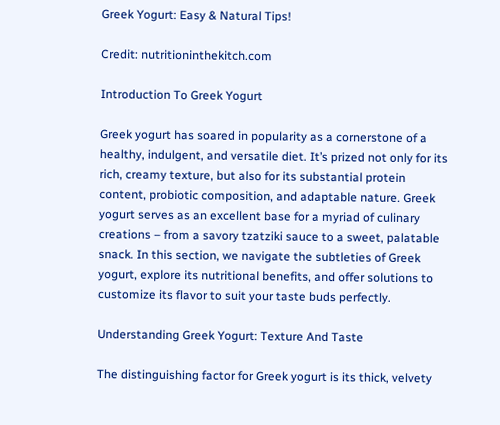Greek Yogurt: Easy & Natural Tips!

Credit: nutritioninthekitch.com

Introduction To Greek Yogurt

Greek yogurt has soared in popularity as a cornerstone of a healthy, indulgent, and versatile diet. It’s prized not only for its rich, creamy texture, but also for its substantial protein content, probiotic composition, and adaptable nature. Greek yogurt serves as an excellent base for a myriad of culinary creations – from a savory tzatziki sauce to a sweet, palatable snack. In this section, we navigate the subtleties of Greek yogurt, explore its nutritional benefits, and offer solutions to customize its flavor to suit your taste buds perfectly.

Understanding Greek Yogurt: Texture And Taste

The distinguishing factor for Greek yogurt is its thick, velvety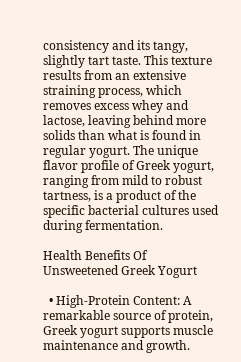consistency and its tangy, slightly tart taste. This texture results from an extensive straining process, which removes excess whey and lactose, leaving behind more solids than what is found in regular yogurt. The unique flavor profile of Greek yogurt, ranging from mild to robust tartness, is a product of the specific bacterial cultures used during fermentation.

Health Benefits Of Unsweetened Greek Yogurt

  • High-Protein Content: A remarkable source of protein, Greek yogurt supports muscle maintenance and growth.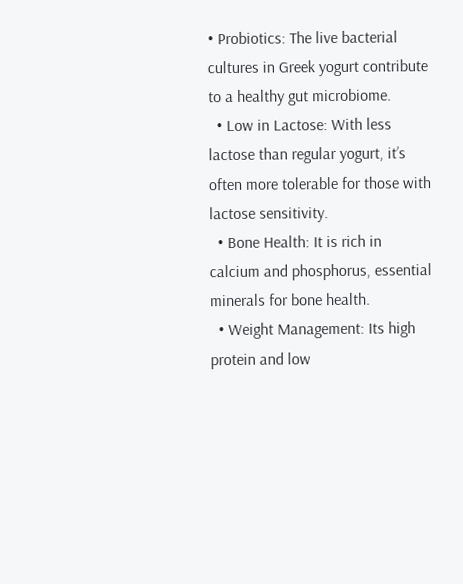• Probiotics: The live bacterial cultures in Greek yogurt contribute to a healthy gut microbiome.
  • Low in Lactose: With less lactose than regular yogurt, it’s often more tolerable for those with lactose sensitivity.
  • Bone Health: It is rich in calcium and phosphorus, essential minerals for bone health.
  • Weight Management: Its high protein and low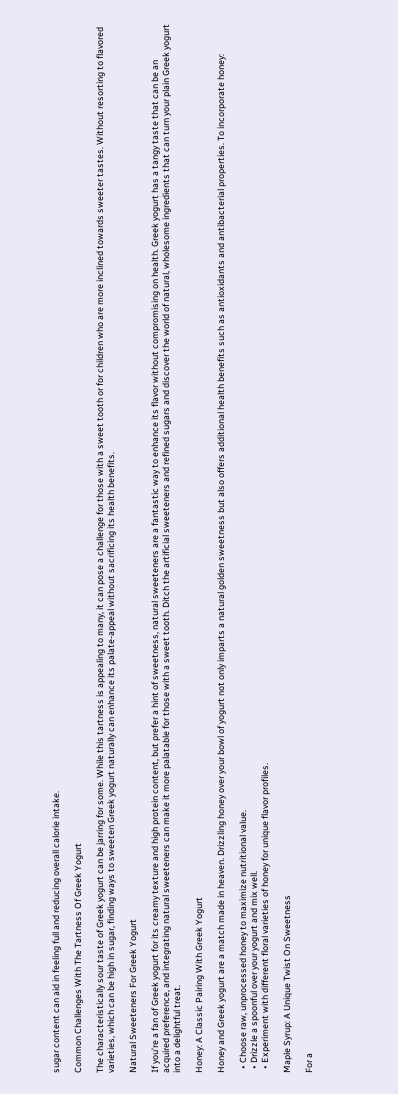sugar content can aid in feeling full and reducing overall calorie intake.

Common Challenges With The Tartness Of Greek Yogurt

The characteristically sour taste of Greek yogurt can be jarring for some. While this tartness is appealing to many, it can pose a challenge for those with a sweet tooth or for children who are more inclined towards sweeter tastes. Without resorting to flavored varieties, which can be high in sugar, finding ways to sweeten Greek yogurt naturally can enhance its palate-appeal without sacrificing its health benefits.

Natural Sweeteners For Greek Yogurt

If you’re a fan of Greek yogurt for its creamy texture and high protein content, but prefer a hint of sweetness, natural sweeteners are a fantastic way to enhance its flavor without compromising on health. Greek yogurt has a tangy taste that can be an acquired preference, and integrating natural sweeteners can make it more palatable for those with a sweet tooth. Ditch the artificial sweeteners and refined sugars and discover the world of natural, wholesome ingredients that can turn your plain Greek yogurt into a delightful treat.

Honey: A Classic Pairing With Greek Yogurt

Honey and Greek yogurt are a match made in heaven. Drizzling honey over your bowl of yogurt not only imparts a natural golden sweetness but also offers additional health benefits such as antioxidants and antibacterial properties. To incorporate honey:

  • Choose raw, unprocessed honey to maximize nutritional value.
  • Drizzle a spoonful over your yogurt and mix well.
  • Experiment with different floral varieties of honey for unique flavor profiles.

Maple Syrup: A Unique Twist On Sweetness

For a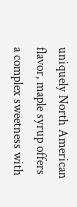uniquely North American flavor, maple syrup offers a complex sweetness with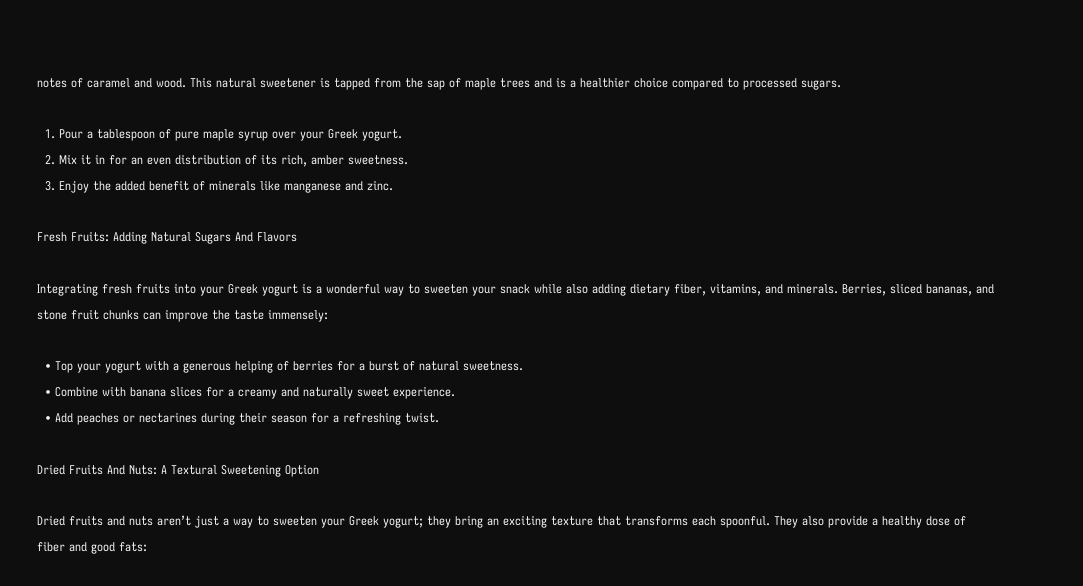notes of caramel and wood. This natural sweetener is tapped from the sap of maple trees and is a healthier choice compared to processed sugars.

  1. Pour a tablespoon of pure maple syrup over your Greek yogurt.
  2. Mix it in for an even distribution of its rich, amber sweetness.
  3. Enjoy the added benefit of minerals like manganese and zinc.

Fresh Fruits: Adding Natural Sugars And Flavors

Integrating fresh fruits into your Greek yogurt is a wonderful way to sweeten your snack while also adding dietary fiber, vitamins, and minerals. Berries, sliced bananas, and stone fruit chunks can improve the taste immensely:

  • Top your yogurt with a generous helping of berries for a burst of natural sweetness.
  • Combine with banana slices for a creamy and naturally sweet experience.
  • Add peaches or nectarines during their season for a refreshing twist.

Dried Fruits And Nuts: A Textural Sweetening Option

Dried fruits and nuts aren’t just a way to sweeten your Greek yogurt; they bring an exciting texture that transforms each spoonful. They also provide a healthy dose of fiber and good fats: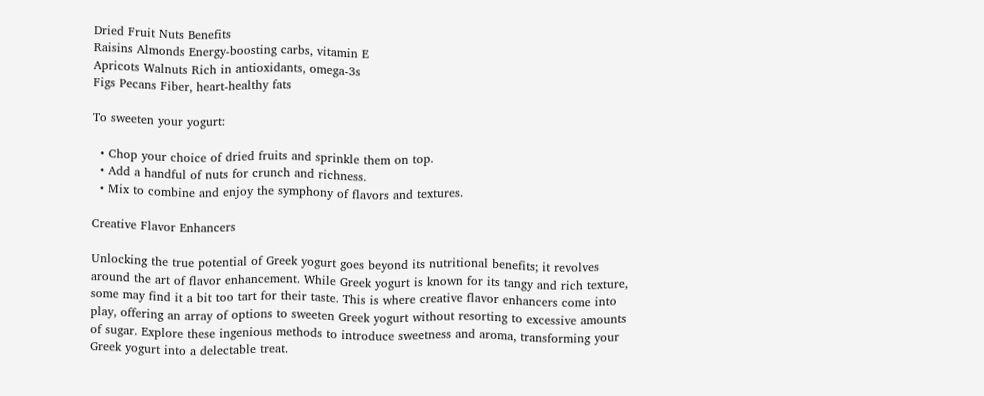Dried Fruit Nuts Benefits
Raisins Almonds Energy-boosting carbs, vitamin E
Apricots Walnuts Rich in antioxidants, omega-3s
Figs Pecans Fiber, heart-healthy fats

To sweeten your yogurt:

  • Chop your choice of dried fruits and sprinkle them on top.
  • Add a handful of nuts for crunch and richness.
  • Mix to combine and enjoy the symphony of flavors and textures.

Creative Flavor Enhancers

Unlocking the true potential of Greek yogurt goes beyond its nutritional benefits; it revolves around the art of flavor enhancement. While Greek yogurt is known for its tangy and rich texture, some may find it a bit too tart for their taste. This is where creative flavor enhancers come into play, offering an array of options to sweeten Greek yogurt without resorting to excessive amounts of sugar. Explore these ingenious methods to introduce sweetness and aroma, transforming your Greek yogurt into a delectable treat.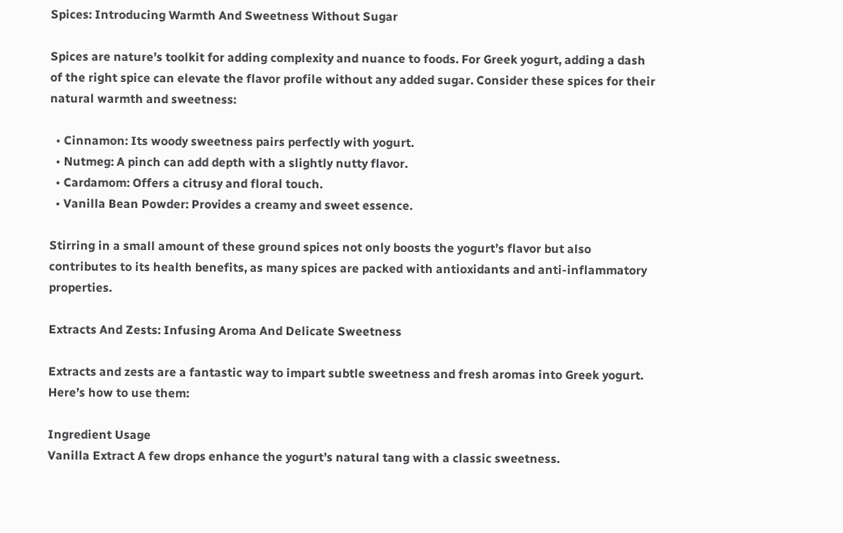Spices: Introducing Warmth And Sweetness Without Sugar

Spices are nature’s toolkit for adding complexity and nuance to foods. For Greek yogurt, adding a dash of the right spice can elevate the flavor profile without any added sugar. Consider these spices for their natural warmth and sweetness:

  • Cinnamon: Its woody sweetness pairs perfectly with yogurt.
  • Nutmeg: A pinch can add depth with a slightly nutty flavor.
  • Cardamom: Offers a citrusy and floral touch.
  • Vanilla Bean Powder: Provides a creamy and sweet essence.

Stirring in a small amount of these ground spices not only boosts the yogurt’s flavor but also contributes to its health benefits, as many spices are packed with antioxidants and anti-inflammatory properties.

Extracts And Zests: Infusing Aroma And Delicate Sweetness

Extracts and zests are a fantastic way to impart subtle sweetness and fresh aromas into Greek yogurt. Here’s how to use them:

Ingredient Usage
Vanilla Extract A few drops enhance the yogurt’s natural tang with a classic sweetness.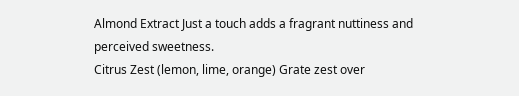Almond Extract Just a touch adds a fragrant nuttiness and perceived sweetness.
Citrus Zest (lemon, lime, orange) Grate zest over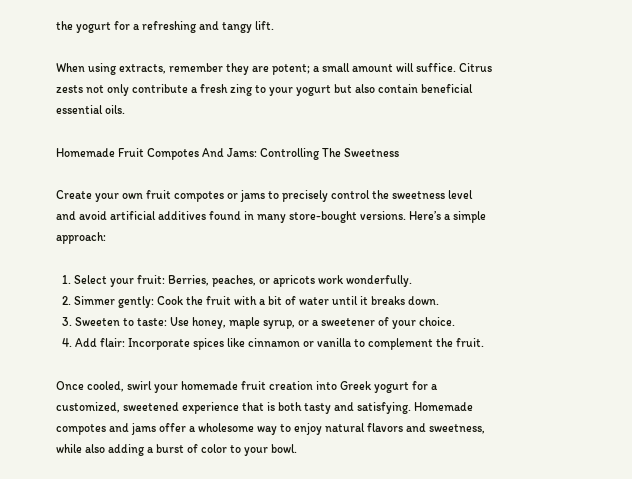the yogurt for a refreshing and tangy lift.

When using extracts, remember they are potent; a small amount will suffice. Citrus zests not only contribute a fresh zing to your yogurt but also contain beneficial essential oils.

Homemade Fruit Compotes And Jams: Controlling The Sweetness

Create your own fruit compotes or jams to precisely control the sweetness level and avoid artificial additives found in many store-bought versions. Here’s a simple approach:

  1. Select your fruit: Berries, peaches, or apricots work wonderfully.
  2. Simmer gently: Cook the fruit with a bit of water until it breaks down.
  3. Sweeten to taste: Use honey, maple syrup, or a sweetener of your choice.
  4. Add flair: Incorporate spices like cinnamon or vanilla to complement the fruit.

Once cooled, swirl your homemade fruit creation into Greek yogurt for a customized, sweetened experience that is both tasty and satisfying. Homemade compotes and jams offer a wholesome way to enjoy natural flavors and sweetness, while also adding a burst of color to your bowl.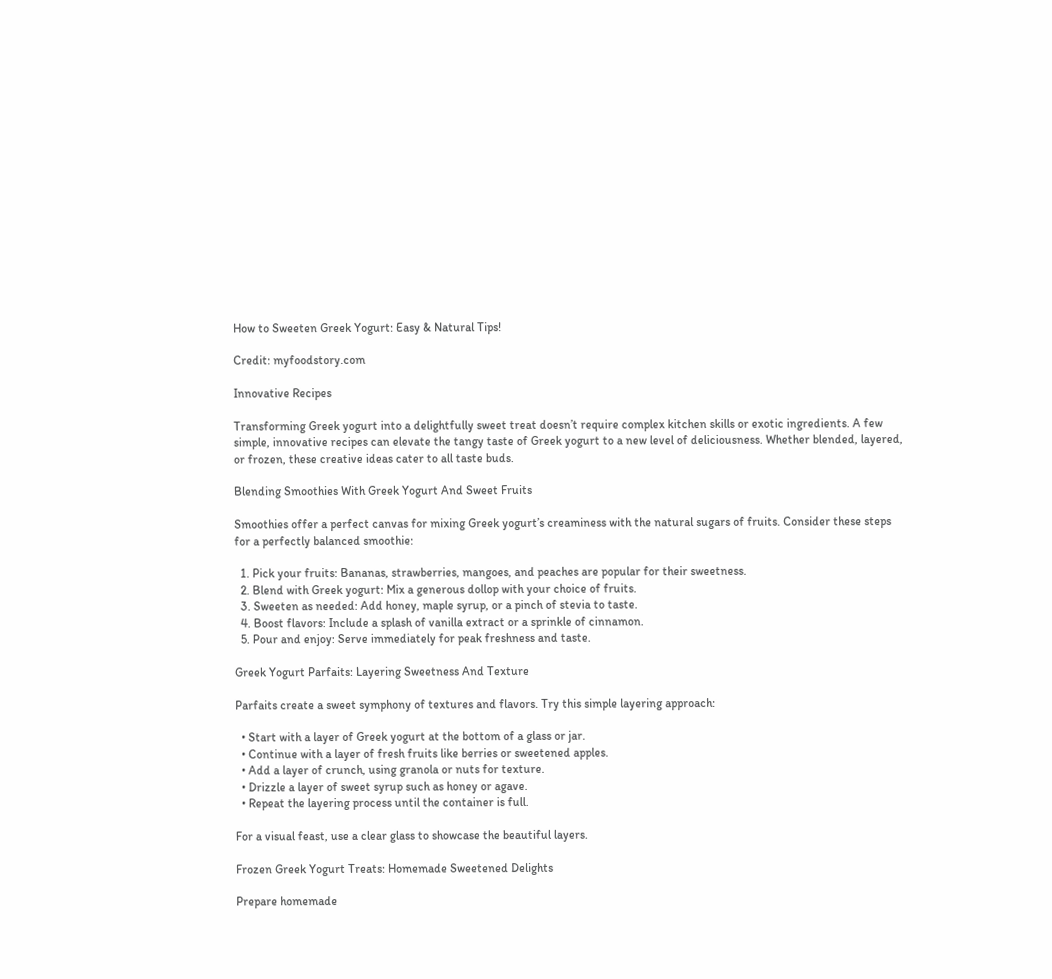How to Sweeten Greek Yogurt: Easy & Natural Tips!

Credit: myfoodstory.com

Innovative Recipes

Transforming Greek yogurt into a delightfully sweet treat doesn’t require complex kitchen skills or exotic ingredients. A few simple, innovative recipes can elevate the tangy taste of Greek yogurt to a new level of deliciousness. Whether blended, layered, or frozen, these creative ideas cater to all taste buds.

Blending Smoothies With Greek Yogurt And Sweet Fruits

Smoothies offer a perfect canvas for mixing Greek yogurt’s creaminess with the natural sugars of fruits. Consider these steps for a perfectly balanced smoothie:

  1. Pick your fruits: Bananas, strawberries, mangoes, and peaches are popular for their sweetness.
  2. Blend with Greek yogurt: Mix a generous dollop with your choice of fruits.
  3. Sweeten as needed: Add honey, maple syrup, or a pinch of stevia to taste.
  4. Boost flavors: Include a splash of vanilla extract or a sprinkle of cinnamon.
  5. Pour and enjoy: Serve immediately for peak freshness and taste.

Greek Yogurt Parfaits: Layering Sweetness And Texture

Parfaits create a sweet symphony of textures and flavors. Try this simple layering approach:

  • Start with a layer of Greek yogurt at the bottom of a glass or jar.
  • Continue with a layer of fresh fruits like berries or sweetened apples.
  • Add a layer of crunch, using granola or nuts for texture.
  • Drizzle a layer of sweet syrup such as honey or agave.
  • Repeat the layering process until the container is full.

For a visual feast, use a clear glass to showcase the beautiful layers.

Frozen Greek Yogurt Treats: Homemade Sweetened Delights

Prepare homemade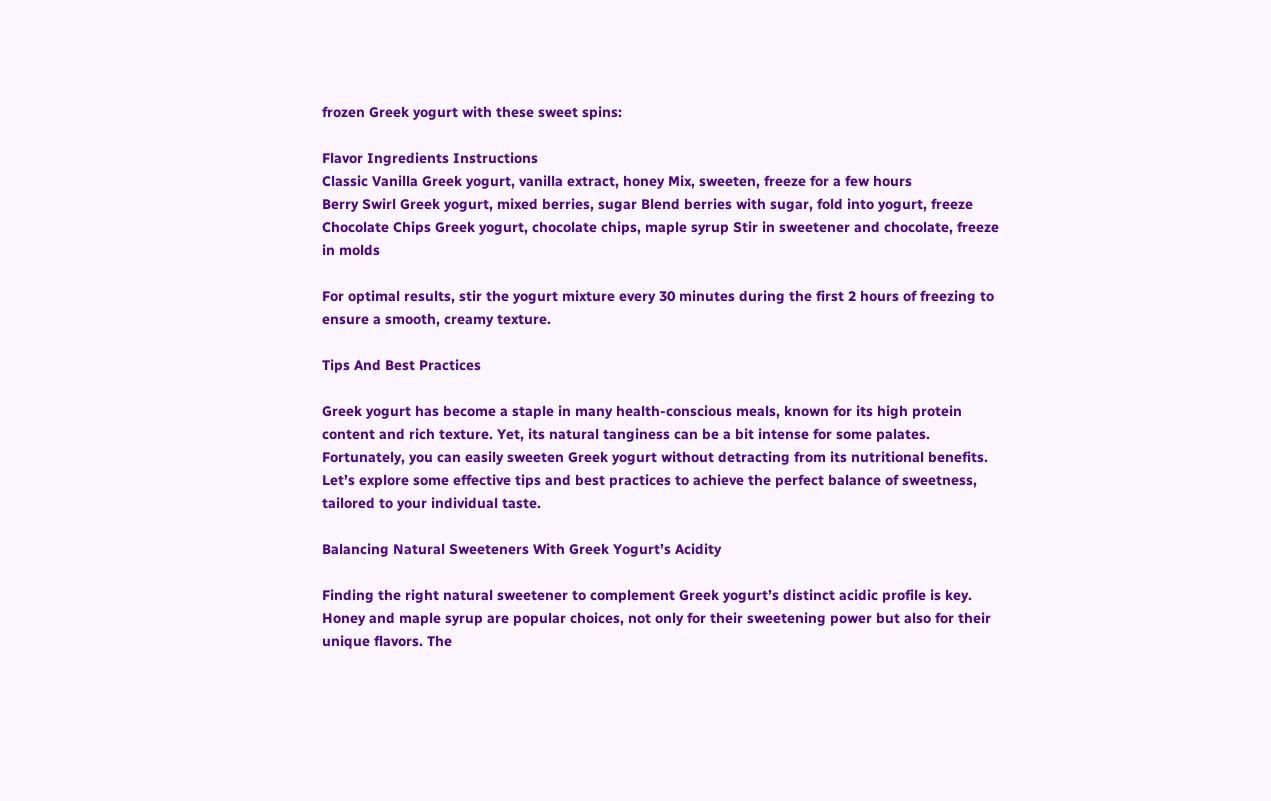frozen Greek yogurt with these sweet spins:

Flavor Ingredients Instructions
Classic Vanilla Greek yogurt, vanilla extract, honey Mix, sweeten, freeze for a few hours
Berry Swirl Greek yogurt, mixed berries, sugar Blend berries with sugar, fold into yogurt, freeze
Chocolate Chips Greek yogurt, chocolate chips, maple syrup Stir in sweetener and chocolate, freeze in molds

For optimal results, stir the yogurt mixture every 30 minutes during the first 2 hours of freezing to ensure a smooth, creamy texture.

Tips And Best Practices

Greek yogurt has become a staple in many health-conscious meals, known for its high protein content and rich texture. Yet, its natural tanginess can be a bit intense for some palates. Fortunately, you can easily sweeten Greek yogurt without detracting from its nutritional benefits. Let’s explore some effective tips and best practices to achieve the perfect balance of sweetness, tailored to your individual taste.

Balancing Natural Sweeteners With Greek Yogurt’s Acidity

Finding the right natural sweetener to complement Greek yogurt’s distinct acidic profile is key. Honey and maple syrup are popular choices, not only for their sweetening power but also for their unique flavors. The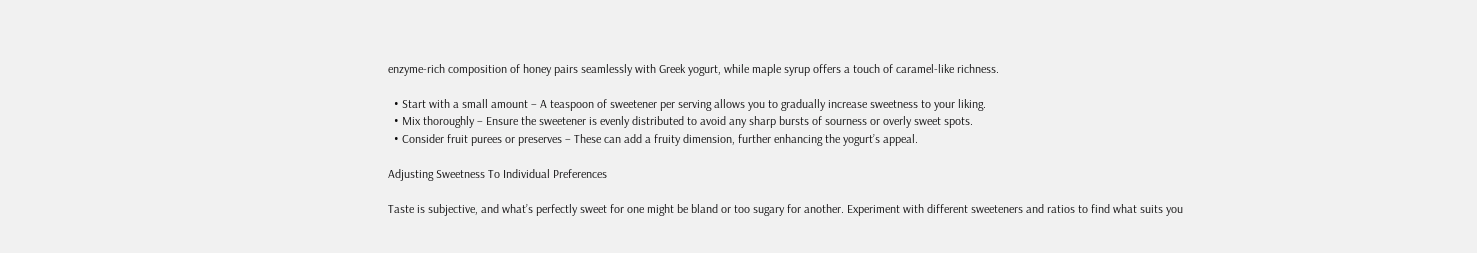enzyme-rich composition of honey pairs seamlessly with Greek yogurt, while maple syrup offers a touch of caramel-like richness.

  • Start with a small amount – A teaspoon of sweetener per serving allows you to gradually increase sweetness to your liking.
  • Mix thoroughly – Ensure the sweetener is evenly distributed to avoid any sharp bursts of sourness or overly sweet spots.
  • Consider fruit purees or preserves – These can add a fruity dimension, further enhancing the yogurt’s appeal.

Adjusting Sweetness To Individual Preferences

Taste is subjective, and what’s perfectly sweet for one might be bland or too sugary for another. Experiment with different sweeteners and ratios to find what suits you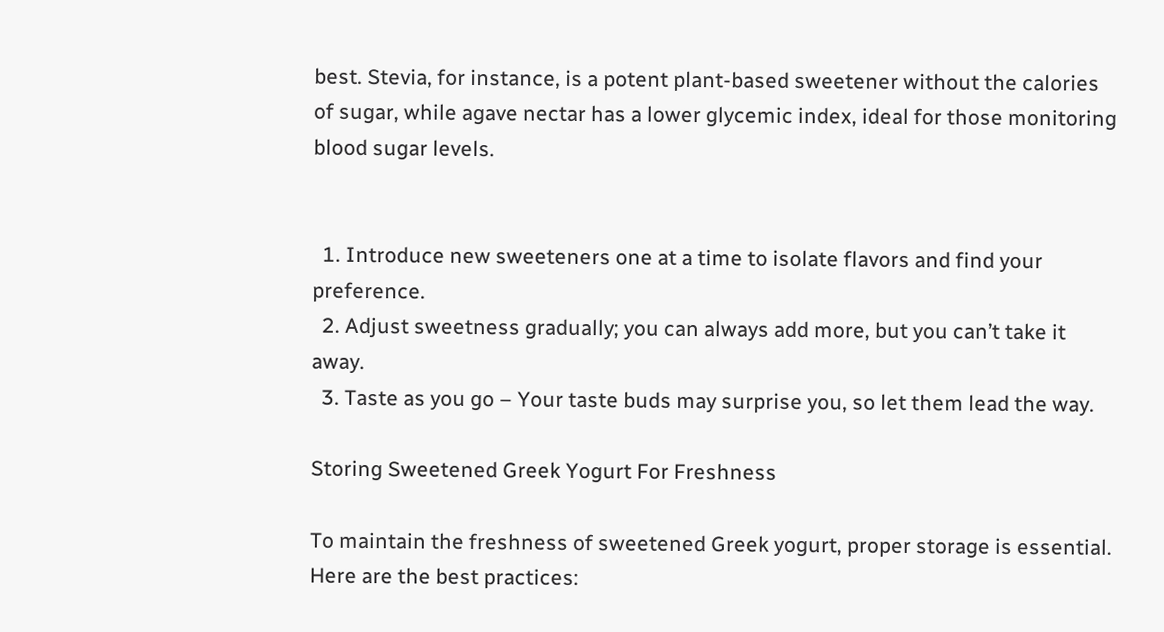best. Stevia, for instance, is a potent plant-based sweetener without the calories of sugar, while agave nectar has a lower glycemic index, ideal for those monitoring blood sugar levels.


  1. Introduce new sweeteners one at a time to isolate flavors and find your preference.
  2. Adjust sweetness gradually; you can always add more, but you can’t take it away.
  3. Taste as you go – Your taste buds may surprise you, so let them lead the way.

Storing Sweetened Greek Yogurt For Freshness

To maintain the freshness of sweetened Greek yogurt, proper storage is essential. Here are the best practices: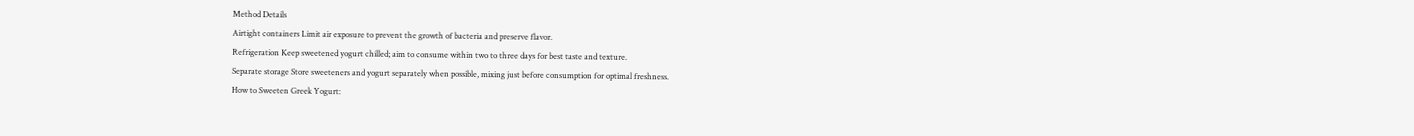Method Details
Airtight containers Limit air exposure to prevent the growth of bacteria and preserve flavor.
Refrigeration Keep sweetened yogurt chilled; aim to consume within two to three days for best taste and texture.
Separate storage Store sweeteners and yogurt separately when possible, mixing just before consumption for optimal freshness.
How to Sweeten Greek Yogurt: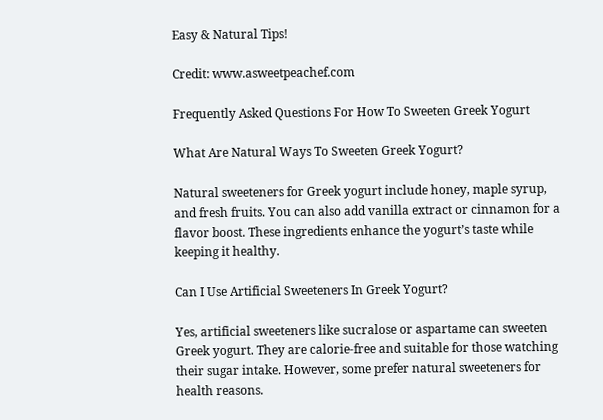Easy & Natural Tips!

Credit: www.asweetpeachef.com

Frequently Asked Questions For How To Sweeten Greek Yogurt

What Are Natural Ways To Sweeten Greek Yogurt?

Natural sweeteners for Greek yogurt include honey, maple syrup, and fresh fruits. You can also add vanilla extract or cinnamon for a flavor boost. These ingredients enhance the yogurt’s taste while keeping it healthy.

Can I Use Artificial Sweeteners In Greek Yogurt?

Yes, artificial sweeteners like sucralose or aspartame can sweeten Greek yogurt. They are calorie-free and suitable for those watching their sugar intake. However, some prefer natural sweeteners for health reasons.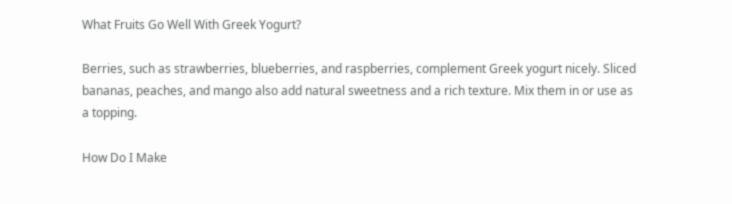What Fruits Go Well With Greek Yogurt?

Berries, such as strawberries, blueberries, and raspberries, complement Greek yogurt nicely. Sliced bananas, peaches, and mango also add natural sweetness and a rich texture. Mix them in or use as a topping.

How Do I Make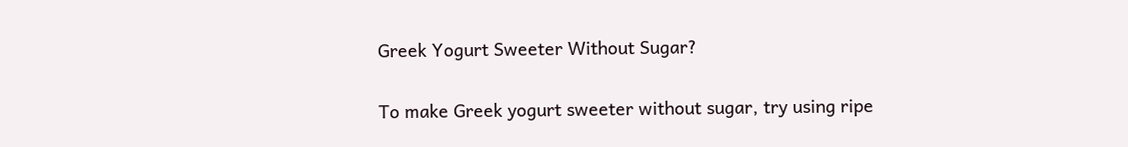Greek Yogurt Sweeter Without Sugar?

To make Greek yogurt sweeter without sugar, try using ripe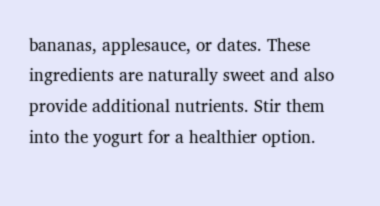bananas, applesauce, or dates. These ingredients are naturally sweet and also provide additional nutrients. Stir them into the yogurt for a healthier option.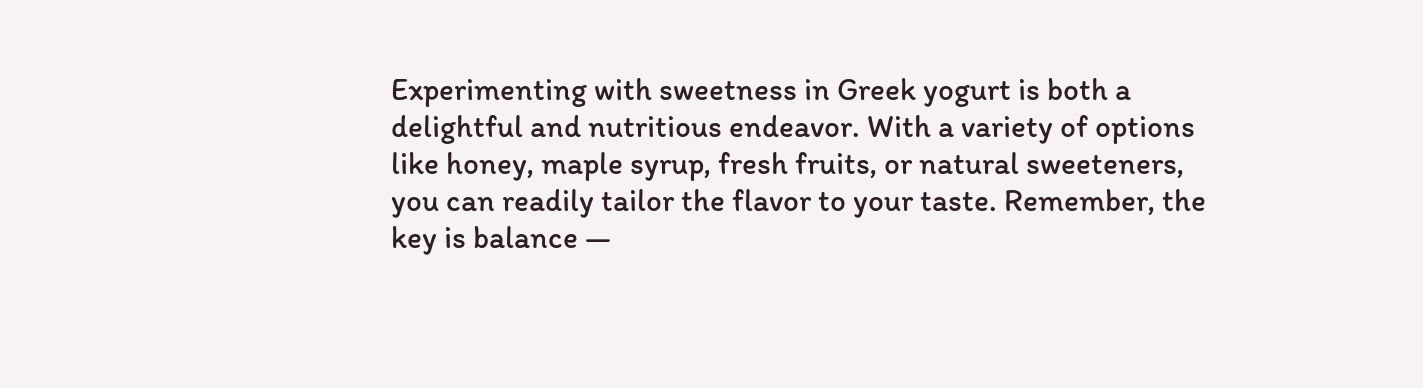Experimenting with sweetness in Greek yogurt is both a delightful and nutritious endeavor. With a variety of options like honey, maple syrup, fresh fruits, or natural sweeteners, you can readily tailor the flavor to your taste. Remember, the key is balance —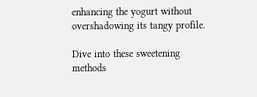enhancing the yogurt without overshadowing its tangy profile.

Dive into these sweetening methods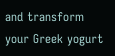and transform your Greek yogurt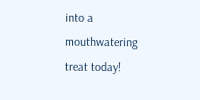into a mouthwatering treat today!